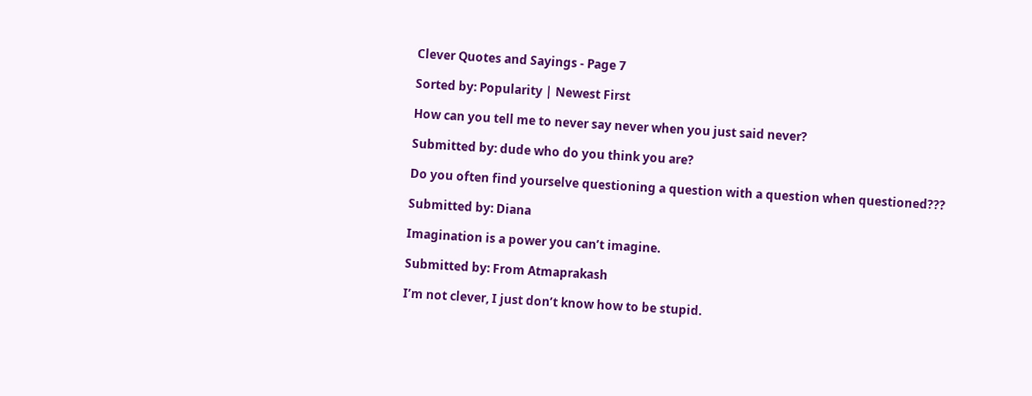Clever Quotes and Sayings - Page 7

Sorted by: Popularity | Newest First

How can you tell me to never say never when you just said never?

Submitted by: dude who do you think you are?

Do you often find yourselve questioning a question with a question when questioned???

Submitted by: Diana

Imagination is a power you can’t imagine.

Submitted by: From Atmaprakash

I’m not clever, I just don’t know how to be stupid.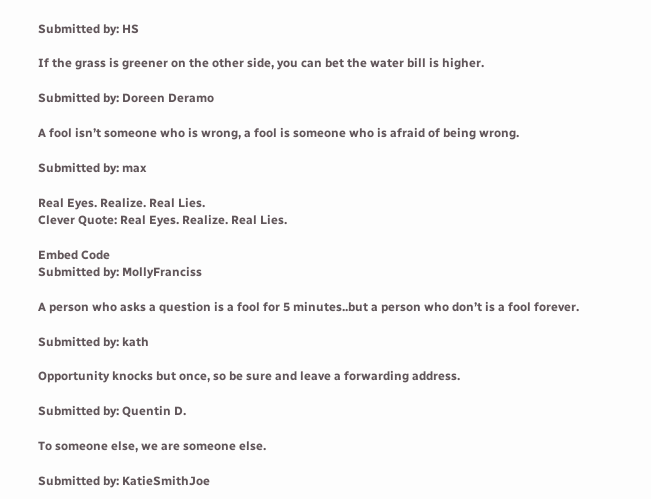Submitted by: HS

If the grass is greener on the other side, you can bet the water bill is higher.

Submitted by: Doreen Deramo

A fool isn’t someone who is wrong, a fool is someone who is afraid of being wrong.

Submitted by: max

Real Eyes. Realize. Real Lies.
Clever Quote: Real Eyes. Realize. Real Lies.

Embed Code
Submitted by: MollyFranciss

A person who asks a question is a fool for 5 minutes..but a person who don’t is a fool forever.

Submitted by: kath

Opportunity knocks but once, so be sure and leave a forwarding address.

Submitted by: Quentin D.

To someone else, we are someone else.

Submitted by: KatieSmithJoe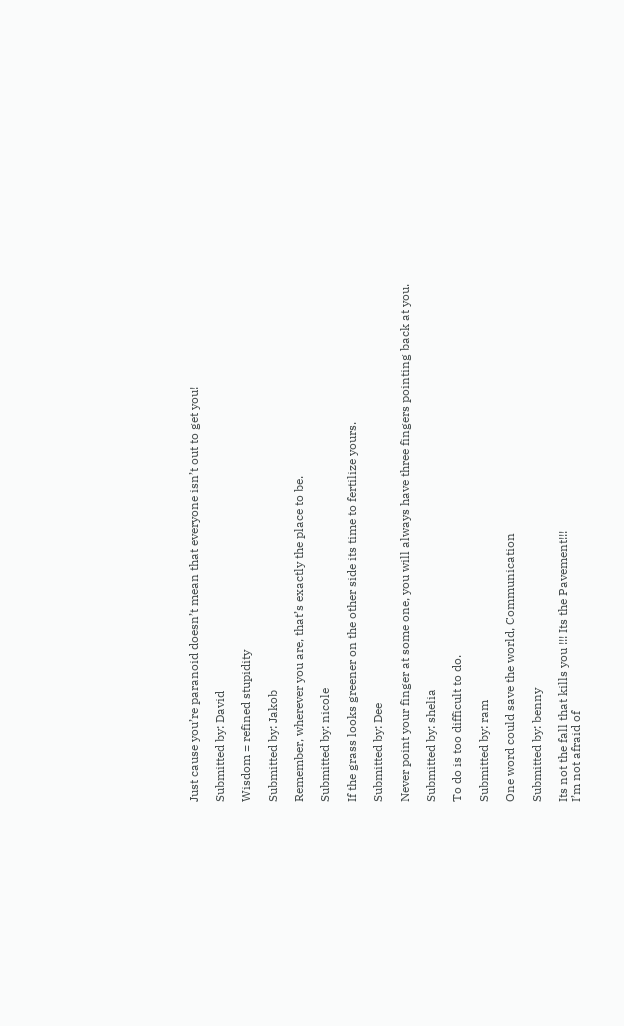Just cause you’re paranoid doesn’t mean that everyone isn’t out to get you!

Submitted by: David

Wisdom = refined stupidity

Submitted by: Jakob

Remember, wherever you are, that’s exactly the place to be.

Submitted by: nicole

If the grass looks greener on the other side its time to fertilize yours.

Submitted by: Dee

Never point your finger at some one, you will always have three fingers pointing back at you.

Submitted by: shelia

To do is too difficult to do.

Submitted by: ram

One word could save the world, Communication

Submitted by: benny

Its not the fall that kills you !!! Its the Pavement!!!
I’m not afraid of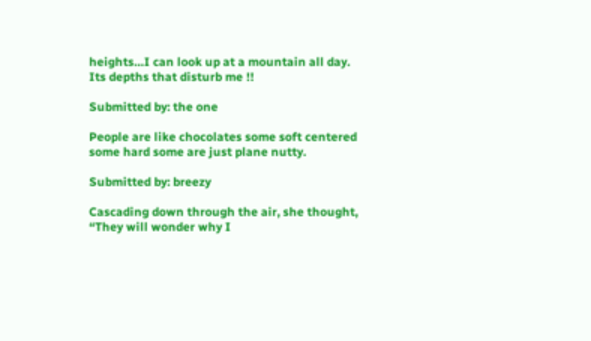heights…I can look up at a mountain all day. Its depths that disturb me !!

Submitted by: the one

People are like chocolates some soft centered some hard some are just plane nutty.

Submitted by: breezy

Cascading down through the air, she thought,
“They will wonder why I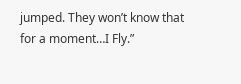jumped. They won’t know that for a moment…I Fly.”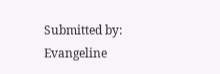Submitted by: Evangeline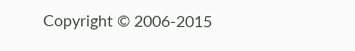Copyright © 2006-2015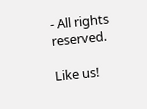- All rights reserved.

Like us!